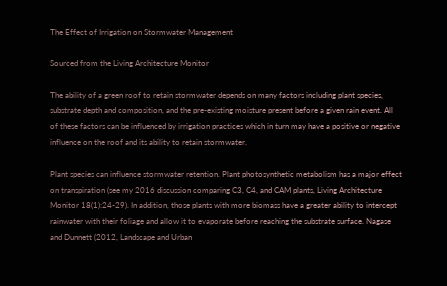The Effect of Irrigation on Stormwater Management

Sourced from the Living Architecture Monitor

The ability of a green roof to retain stormwater depends on many factors including plant species, substrate depth and composition, and the pre-existing moisture present before a given rain event. All of these factors can be influenced by irrigation practices which in turn may have a positive or negative influence on the roof and its ability to retain stormwater.

Plant species can influence stormwater retention. Plant photosynthetic metabolism has a major effect on transpiration (see my 2016 discussion comparing C3, C4, and CAM plants, Living Architecture Monitor 18(1):24-29). In addition, those plants with more biomass have a greater ability to intercept rainwater with their foliage and allow it to evaporate before reaching the substrate surface. Nagase and Dunnett (2012, Landscape and Urban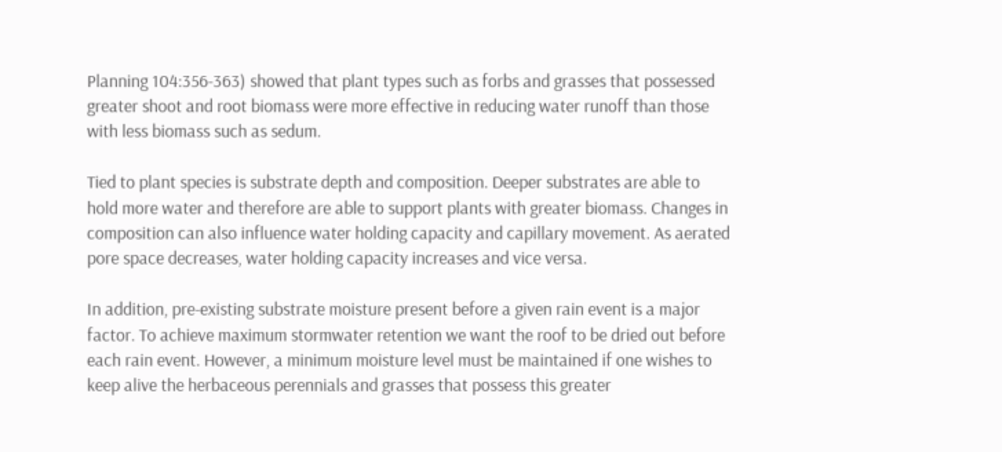Planning 104:356-363) showed that plant types such as forbs and grasses that possessed greater shoot and root biomass were more effective in reducing water runoff than those with less biomass such as sedum.

Tied to plant species is substrate depth and composition. Deeper substrates are able to hold more water and therefore are able to support plants with greater biomass. Changes in composition can also influence water holding capacity and capillary movement. As aerated pore space decreases, water holding capacity increases and vice versa.

In addition, pre-existing substrate moisture present before a given rain event is a major factor. To achieve maximum stormwater retention we want the roof to be dried out before each rain event. However, a minimum moisture level must be maintained if one wishes to keep alive the herbaceous perennials and grasses that possess this greater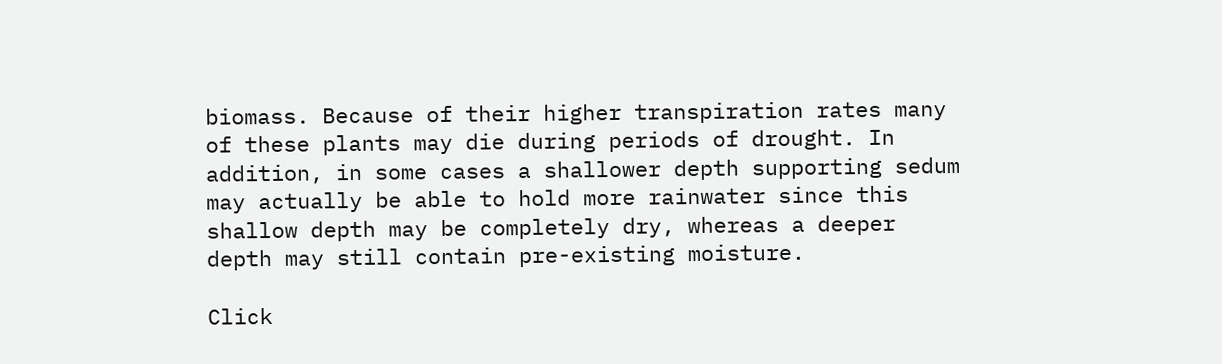biomass. Because of their higher transpiration rates many of these plants may die during periods of drought. In addition, in some cases a shallower depth supporting sedum may actually be able to hold more rainwater since this shallow depth may be completely dry, whereas a deeper depth may still contain pre-existing moisture.

Click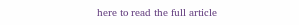here to read the full article